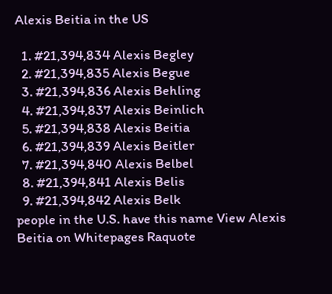Alexis Beitia in the US

  1. #21,394,834 Alexis Begley
  2. #21,394,835 Alexis Begue
  3. #21,394,836 Alexis Behling
  4. #21,394,837 Alexis Beinlich
  5. #21,394,838 Alexis Beitia
  6. #21,394,839 Alexis Beitler
  7. #21,394,840 Alexis Belbel
  8. #21,394,841 Alexis Belis
  9. #21,394,842 Alexis Belk
people in the U.S. have this name View Alexis Beitia on Whitepages Raquote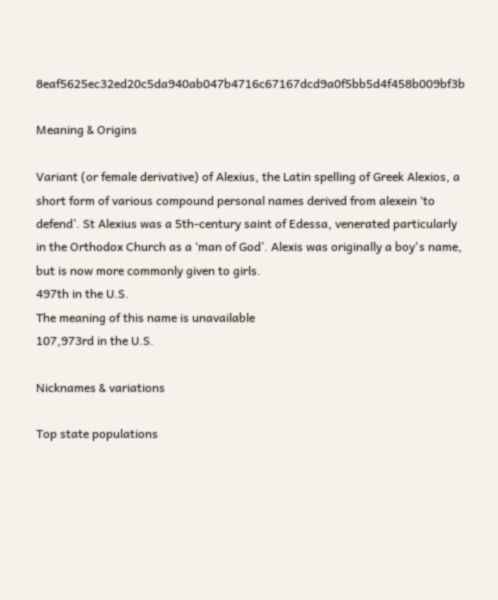8eaf5625ec32ed20c5da940ab047b4716c67167dcd9a0f5bb5d4f458b009bf3b

Meaning & Origins

Variant (or female derivative) of Alexius, the Latin spelling of Greek Alexios, a short form of various compound personal names derived from alexein ‘to defend’. St Alexius was a 5th-century saint of Edessa, venerated particularly in the Orthodox Church as a ‘man of God’. Alexis was originally a boy's name, but is now more commonly given to girls.
497th in the U.S.
The meaning of this name is unavailable
107,973rd in the U.S.

Nicknames & variations

Top state populations